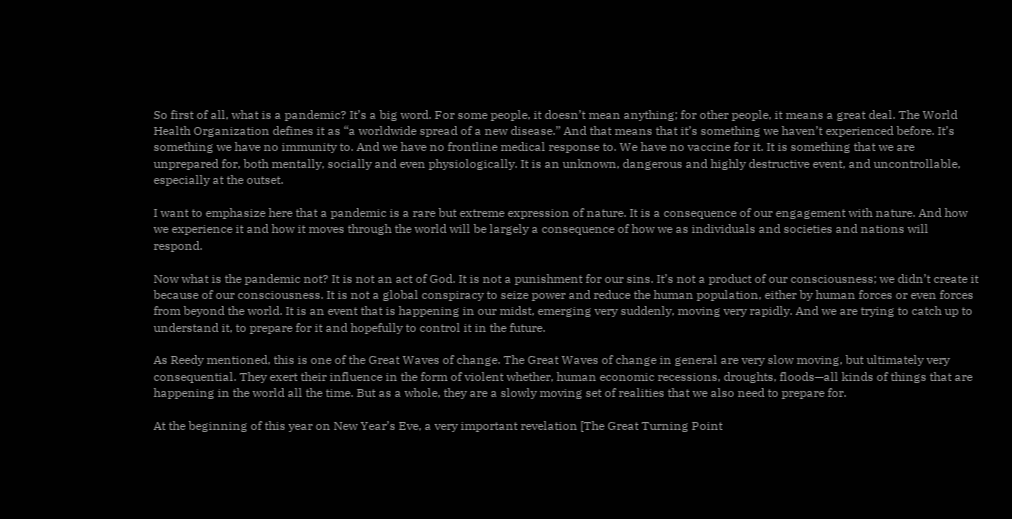So first of all, what is a pandemic? It’s a big word. For some people, it doesn’t mean anything; for other people, it means a great deal. The World Health Organization defines it as “a worldwide spread of a new disease.” And that means that it’s something we haven’t experienced before. It’s something we have no immunity to. And we have no frontline medical response to. We have no vaccine for it. It is something that we are unprepared for, both mentally, socially and even physiologically. It is an unknown, dangerous and highly destructive event, and uncontrollable, especially at the outset.

I want to emphasize here that a pandemic is a rare but extreme expression of nature. It is a consequence of our engagement with nature. And how we experience it and how it moves through the world will be largely a consequence of how we as individuals and societies and nations will respond.

Now what is the pandemic not? It is not an act of God. It is not a punishment for our sins. It’s not a product of our consciousness; we didn’t create it because of our consciousness. It is not a global conspiracy to seize power and reduce the human population, either by human forces or even forces from beyond the world. It is an event that is happening in our midst, emerging very suddenly, moving very rapidly. And we are trying to catch up to understand it, to prepare for it and hopefully to control it in the future.

As Reedy mentioned, this is one of the Great Waves of change. The Great Waves of change in general are very slow moving, but ultimately very consequential. They exert their influence in the form of violent whether, human economic recessions, droughts, floods—all kinds of things that are happening in the world all the time. But as a whole, they are a slowly moving set of realities that we also need to prepare for.

At the beginning of this year on New Year’s Eve, a very important revelation [The Great Turning Point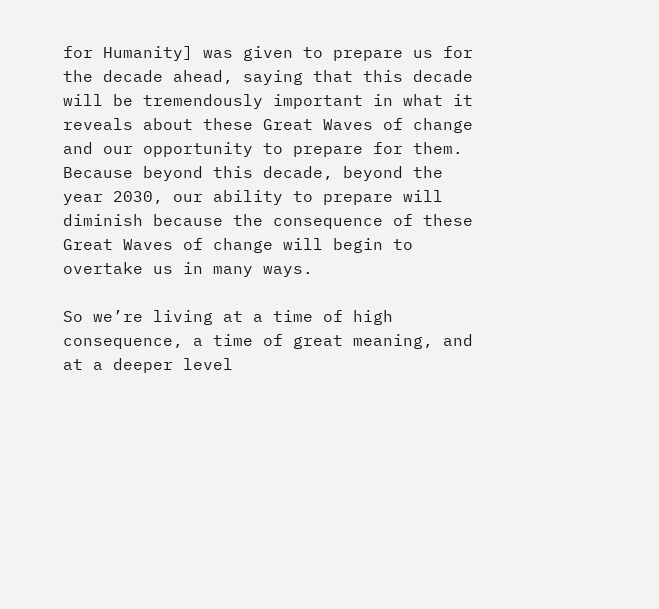for Humanity] was given to prepare us for the decade ahead, saying that this decade will be tremendously important in what it reveals about these Great Waves of change and our opportunity to prepare for them. Because beyond this decade, beyond the year 2030, our ability to prepare will diminish because the consequence of these Great Waves of change will begin to overtake us in many ways.

So we’re living at a time of high consequence, a time of great meaning, and at a deeper level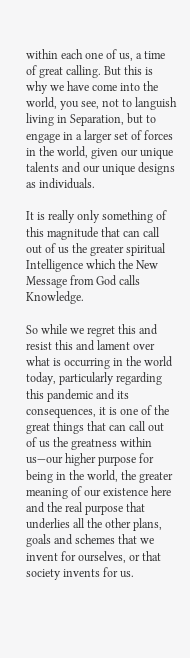within each one of us, a time of great calling. But this is why we have come into the world, you see, not to languish living in Separation, but to engage in a larger set of forces in the world, given our unique talents and our unique designs as individuals.

It is really only something of this magnitude that can call out of us the greater spiritual Intelligence which the New Message from God calls Knowledge.

So while we regret this and resist this and lament over what is occurring in the world today, particularly regarding this pandemic and its consequences, it is one of the great things that can call out of us the greatness within us—our higher purpose for being in the world, the greater meaning of our existence here and the real purpose that underlies all the other plans, goals and schemes that we invent for ourselves, or that society invents for us.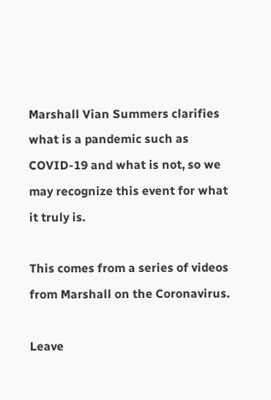Marshall Vian Summers clarifies what is a pandemic such as COVID-19 and what is not, so we may recognize this event for what it truly is.

This comes from a series of videos from Marshall on the Coronavirus.

Leave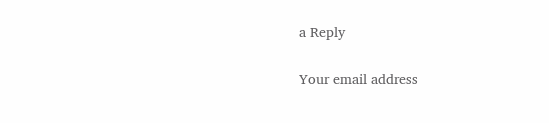a Reply

Your email address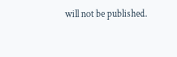will not be published.